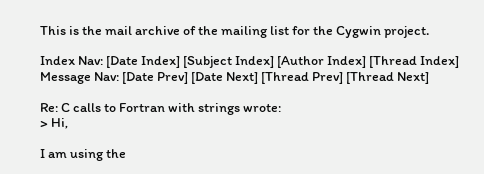This is the mail archive of the mailing list for the Cygwin project.

Index Nav: [Date Index] [Subject Index] [Author Index] [Thread Index]
Message Nav: [Date Prev] [Date Next] [Thread Prev] [Thread Next]

Re: C calls to Fortran with strings wrote:
> Hi,

I am using the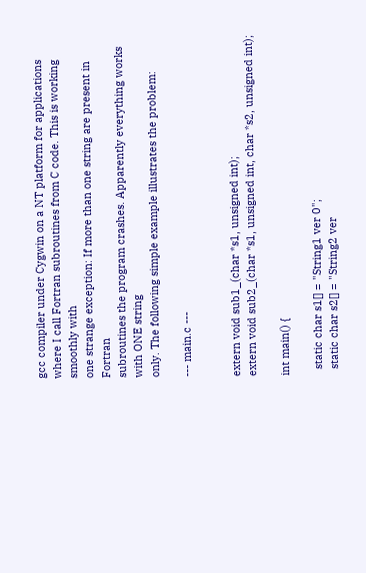gcc compiler under Cygwin on a NT platform for applications
where I call Fortran subroutines from C code. This is working smoothly with
one strange exception: If more than one string are present in Fortran
subroutines the program crashes. Apparently everything works with ONE string
only. The following simple example illustrates the problem:

--- main.c ---


extern void sub1_(char *s1, unsigned int);
extern void sub2_(char *s1, unsigned int, char *s2, unsigned int);

int main() {

  static char s1[] = "String1 ver 0";
  static char s2[] = "String2 ver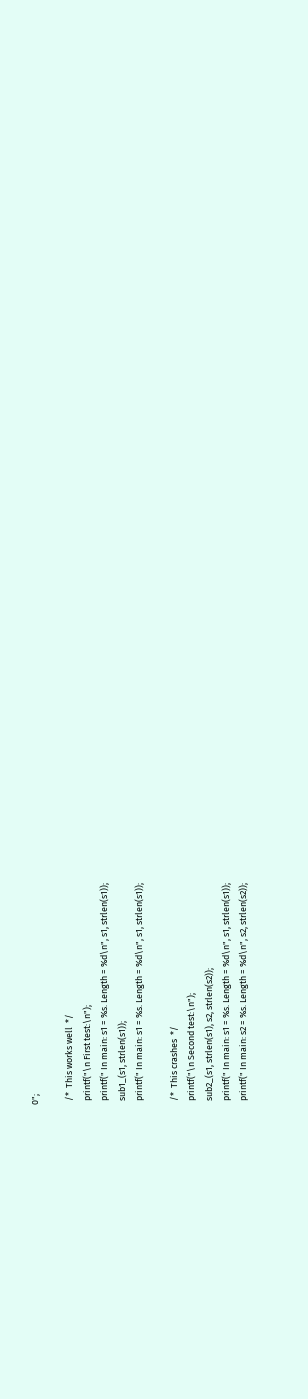0";

  /*  This works well  */
  printf("\n First test:\n");
  printf(" In main: s1 = %s. Length = %d\n", s1, strlen(s1));
  sub1_(s1, strlen(s1));
  printf(" In main: s1 = %s. Length = %d\n", s1, strlen(s1));

  /*  This crashes  */
  printf("\n Second test:\n");
  sub2_(s1, strlen(s1), s2, strlen(s2));
  printf(" In main: s1 = %s. Length = %d\n", s1, strlen(s1));
  printf(" In main: s2 = %s. Length = %d\n", s2, strlen(s2));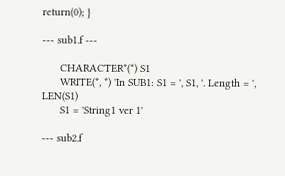return(0); }

--- sub1.f ---

      CHARACTER*(*) S1
      WRITE(*, *) 'In SUB1: S1 = ', S1, '. Length = ', LEN(S1)
      S1 = 'String1 ver 1'

--- sub2.f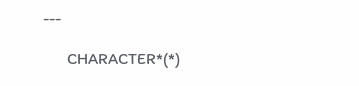---

      CHARACTER*(*)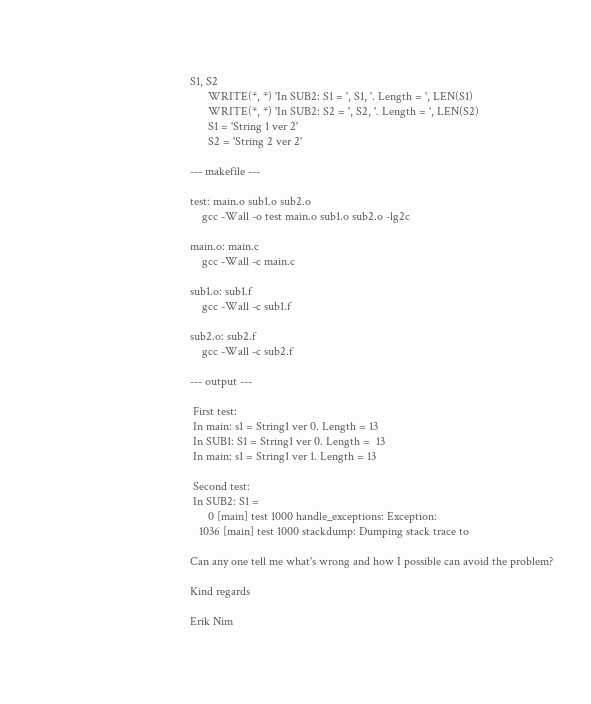S1, S2
      WRITE(*, *) 'In SUB2: S1 = ', S1, '. Length = ', LEN(S1)
      WRITE(*, *) 'In SUB2: S2 = ', S2, '. Length = ', LEN(S2)
      S1 = 'String 1 ver 2'
      S2 = 'String 2 ver 2'

--- makefile ---

test: main.o sub1.o sub2.o
    gcc -Wall -o test main.o sub1.o sub2.o -lg2c

main.o: main.c
    gcc -Wall -c main.c

sub1.o: sub1.f
    gcc -Wall -c sub1.f

sub2.o: sub2.f
    gcc -Wall -c sub2.f

--- output ---

 First test:
 In main: s1 = String1 ver 0. Length = 13
 In SUB1: S1 = String1 ver 0. Length =  13
 In main: s1 = String1 ver 1. Length = 13

 Second test:
 In SUB2: S1 =
      0 [main] test 1000 handle_exceptions: Exception:
   1036 [main] test 1000 stackdump: Dumping stack trace to

Can any one tell me what's wrong and how I possible can avoid the problem?

Kind regards

Erik Nim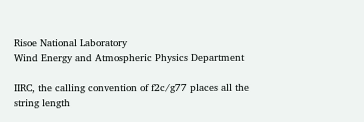Risoe National Laboratory
Wind Energy and Atmospheric Physics Department

IIRC, the calling convention of f2c/g77 places all the string length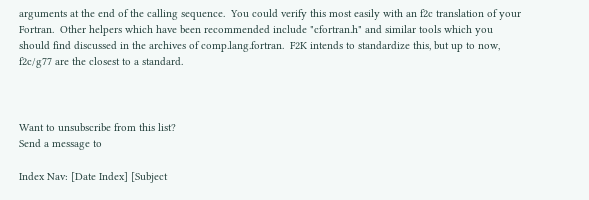arguments at the end of the calling sequence.  You could verify this most easily with an f2c translation of your Fortran.  Other helpers which have been recommended include "cfortran.h" and similar tools which you should find discussed in the archives of comp.lang.fortran.  F2K intends to standardize this, but up to now, f2c/g77 are the closest to a standard.



Want to unsubscribe from this list?
Send a message to

Index Nav: [Date Index] [Subject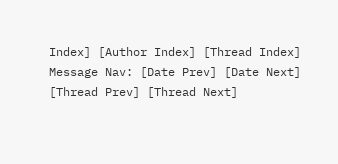Index] [Author Index] [Thread Index]
Message Nav: [Date Prev] [Date Next] [Thread Prev] [Thread Next]